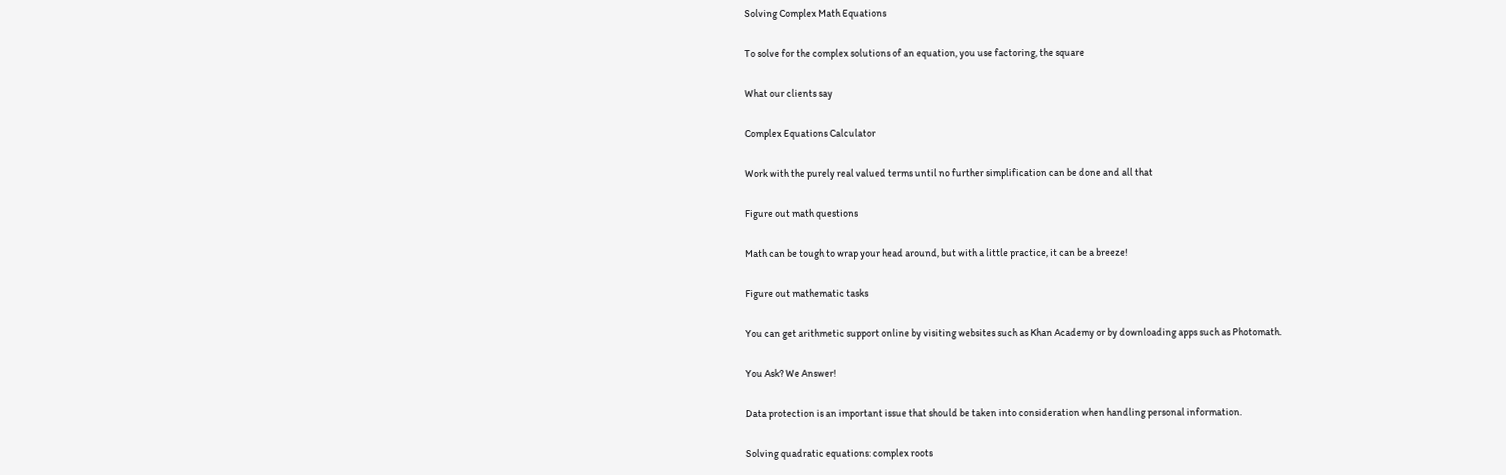Solving Complex Math Equations

To solve for the complex solutions of an equation, you use factoring, the square

What our clients say

Complex Equations Calculator

Work with the purely real valued terms until no further simplification can be done and all that

Figure out math questions

Math can be tough to wrap your head around, but with a little practice, it can be a breeze!

Figure out mathematic tasks

You can get arithmetic support online by visiting websites such as Khan Academy or by downloading apps such as Photomath.

You Ask? We Answer!

Data protection is an important issue that should be taken into consideration when handling personal information.

Solving quadratic equations: complex roots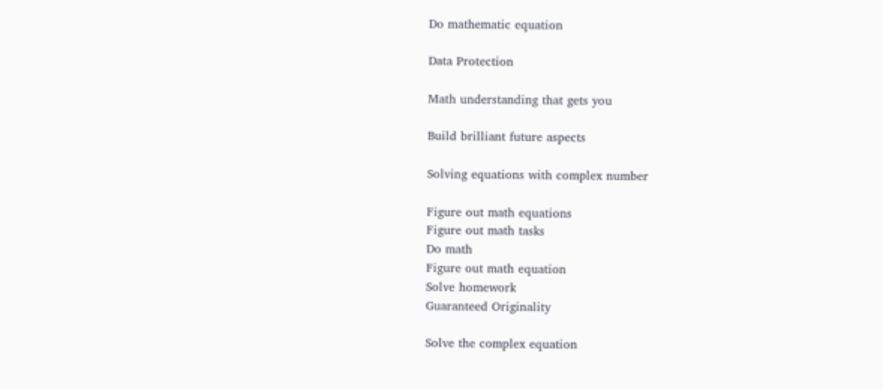Do mathematic equation

Data Protection

Math understanding that gets you

Build brilliant future aspects

Solving equations with complex number

Figure out math equations
Figure out math tasks
Do math
Figure out math equation
Solve homework
Guaranteed Originality

Solve the complex equation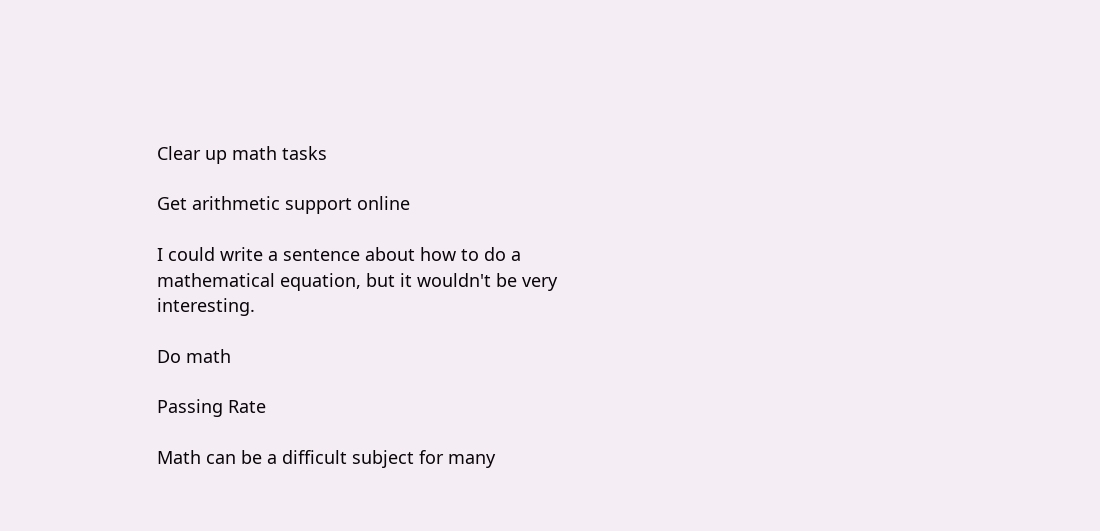Clear up math tasks

Get arithmetic support online

I could write a sentence about how to do a mathematical equation, but it wouldn't be very interesting.

Do math

Passing Rate

Math can be a difficult subject for many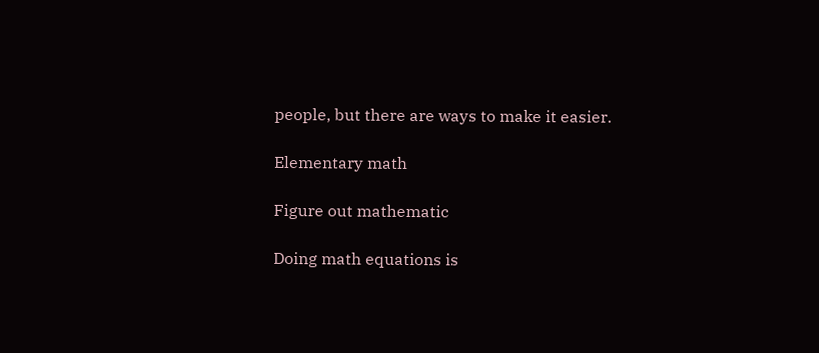people, but there are ways to make it easier.

Elementary math

Figure out mathematic

Doing math equations is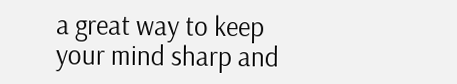a great way to keep your mind sharp and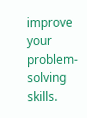improve your problem-solving skills.